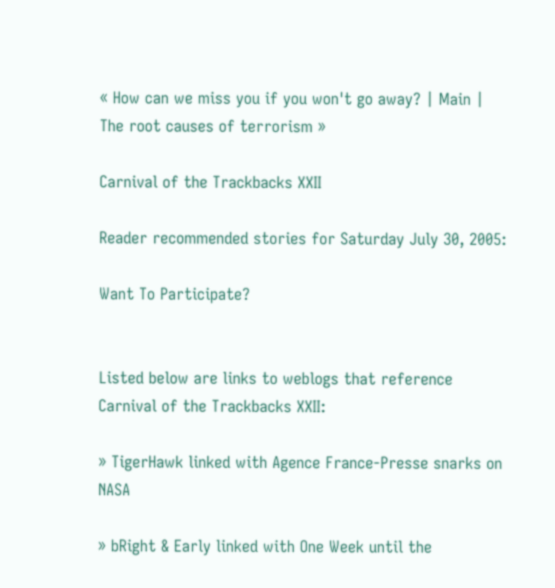« How can we miss you if you won't go away? | Main | The root causes of terrorism »

Carnival of the Trackbacks XXII

Reader recommended stories for Saturday July 30, 2005:

Want To Participate?


Listed below are links to weblogs that reference Carnival of the Trackbacks XXII:

» TigerHawk linked with Agence France-Presse snarks on NASA

» bRight & Early linked with One Week until the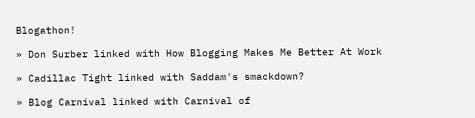Blogathon!

» Don Surber linked with How Blogging Makes Me Better At Work

» Cadillac Tight linked with Saddam's smackdown?

» Blog Carnival linked with Carnival of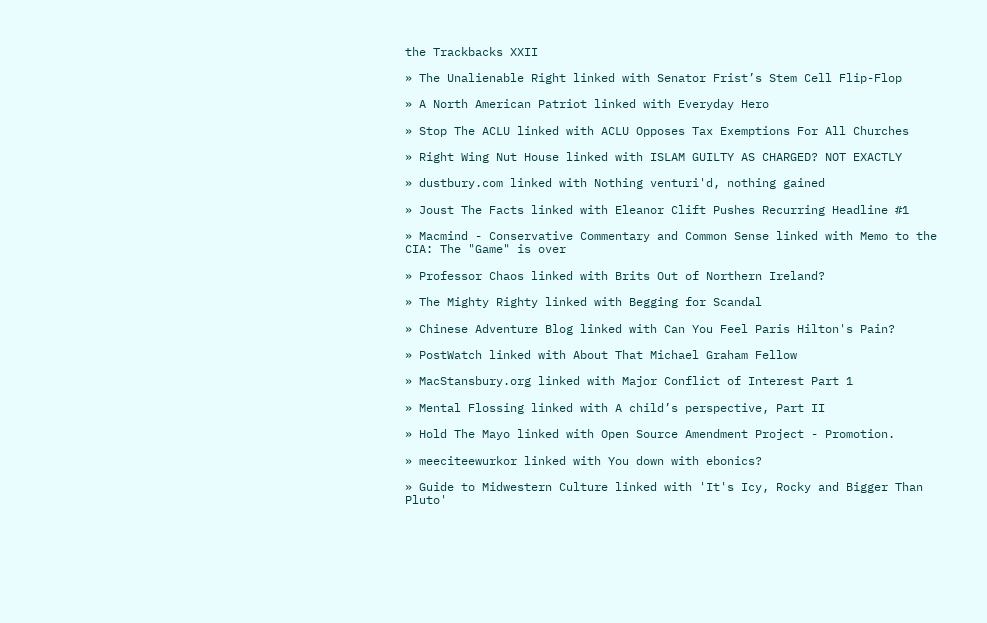the Trackbacks XXII

» The Unalienable Right linked with Senator Frist’s Stem Cell Flip-Flop

» A North American Patriot linked with Everyday Hero

» Stop The ACLU linked with ACLU Opposes Tax Exemptions For All Churches

» Right Wing Nut House linked with ISLAM GUILTY AS CHARGED? NOT EXACTLY

» dustbury.com linked with Nothing venturi'd, nothing gained

» Joust The Facts linked with Eleanor Clift Pushes Recurring Headline #1

» Macmind - Conservative Commentary and Common Sense linked with Memo to the CIA: The "Game" is over

» Professor Chaos linked with Brits Out of Northern Ireland?

» The Mighty Righty linked with Begging for Scandal

» Chinese Adventure Blog linked with Can You Feel Paris Hilton's Pain?

» PostWatch linked with About That Michael Graham Fellow

» MacStansbury.org linked with Major Conflict of Interest Part 1

» Mental Flossing linked with A child’s perspective, Part II

» Hold The Mayo linked with Open Source Amendment Project - Promotion.

» meeciteewurkor linked with You down with ebonics?

» Guide to Midwestern Culture linked with 'It's Icy, Rocky and Bigger Than Pluto'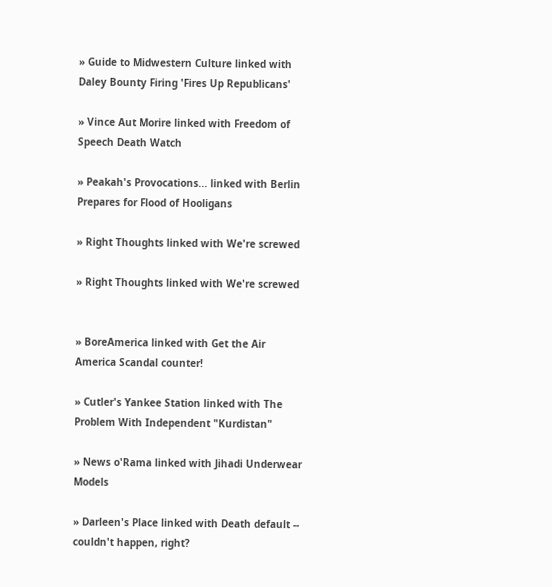» Guide to Midwestern Culture linked with Daley Bounty Firing 'Fires Up Republicans'

» Vince Aut Morire linked with Freedom of Speech Death Watch

» Peakah's Provocations... linked with Berlin Prepares for Flood of Hooligans

» Right Thoughts linked with We're screwed

» Right Thoughts linked with We're screwed


» BoreAmerica linked with Get the Air America Scandal counter!

» Cutler's Yankee Station linked with The Problem With Independent "Kurdistan"

» News o'Rama linked with Jihadi Underwear Models

» Darleen's Place linked with Death default -- couldn't happen, right?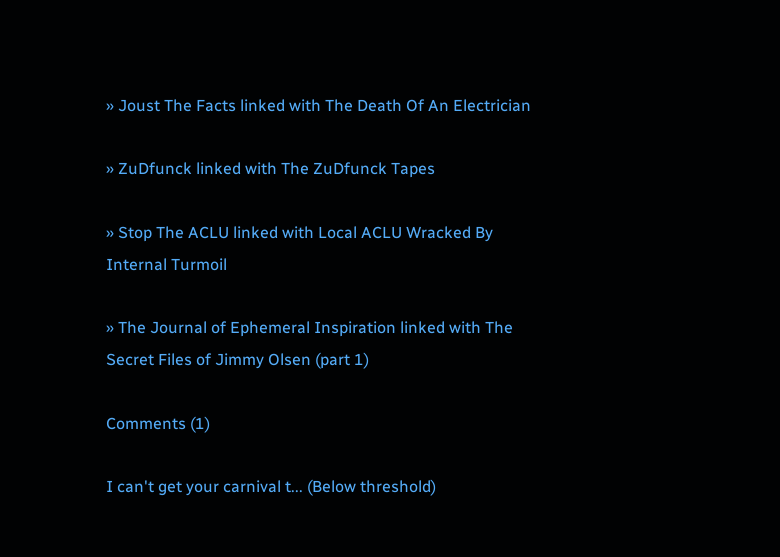» Joust The Facts linked with The Death Of An Electrician

» ZuDfunck linked with The ZuDfunck Tapes

» Stop The ACLU linked with Local ACLU Wracked By Internal Turmoil

» The Journal of Ephemeral Inspiration linked with The Secret Files of Jimmy Olsen (part 1)

Comments (1)

I can't get your carnival t... (Below threshold)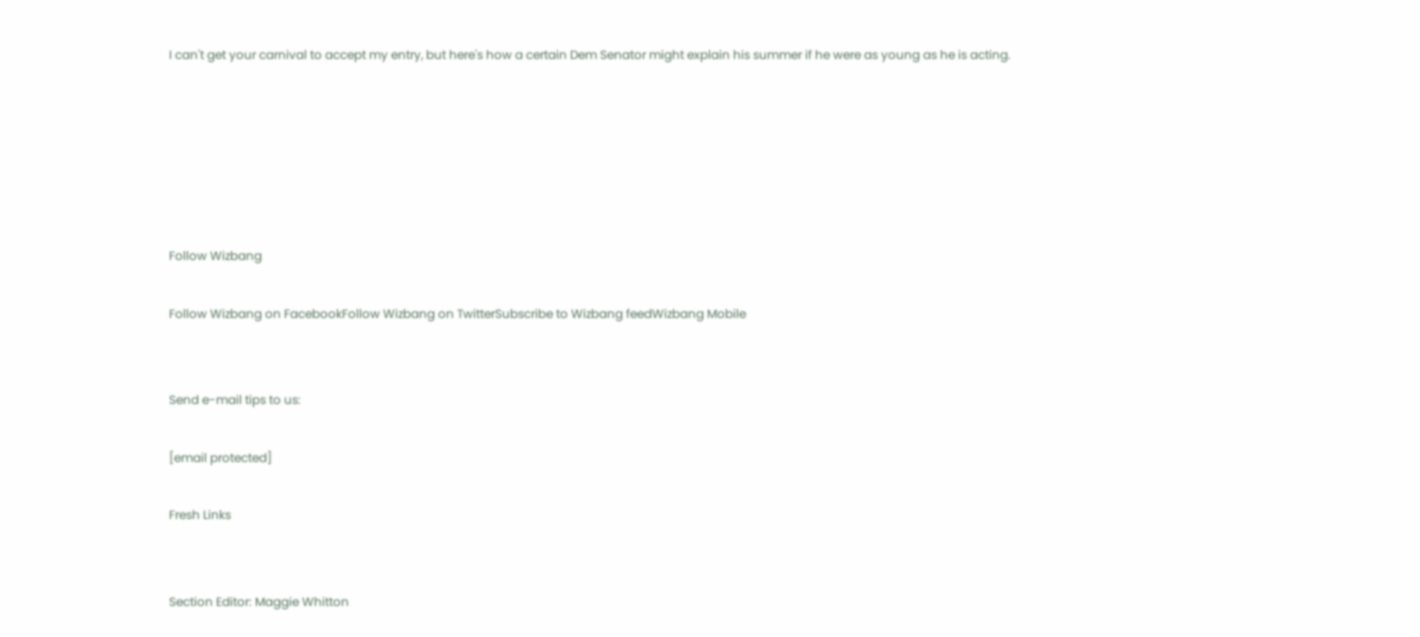I can't get your carnival to accept my entry, but here's how a certain Dem Senator might explain his summer if he were as young as he is acting.






Follow Wizbang

Follow Wizbang on FacebookFollow Wizbang on TwitterSubscribe to Wizbang feedWizbang Mobile


Send e-mail tips to us:

[email protected]

Fresh Links


Section Editor: Maggie Whitton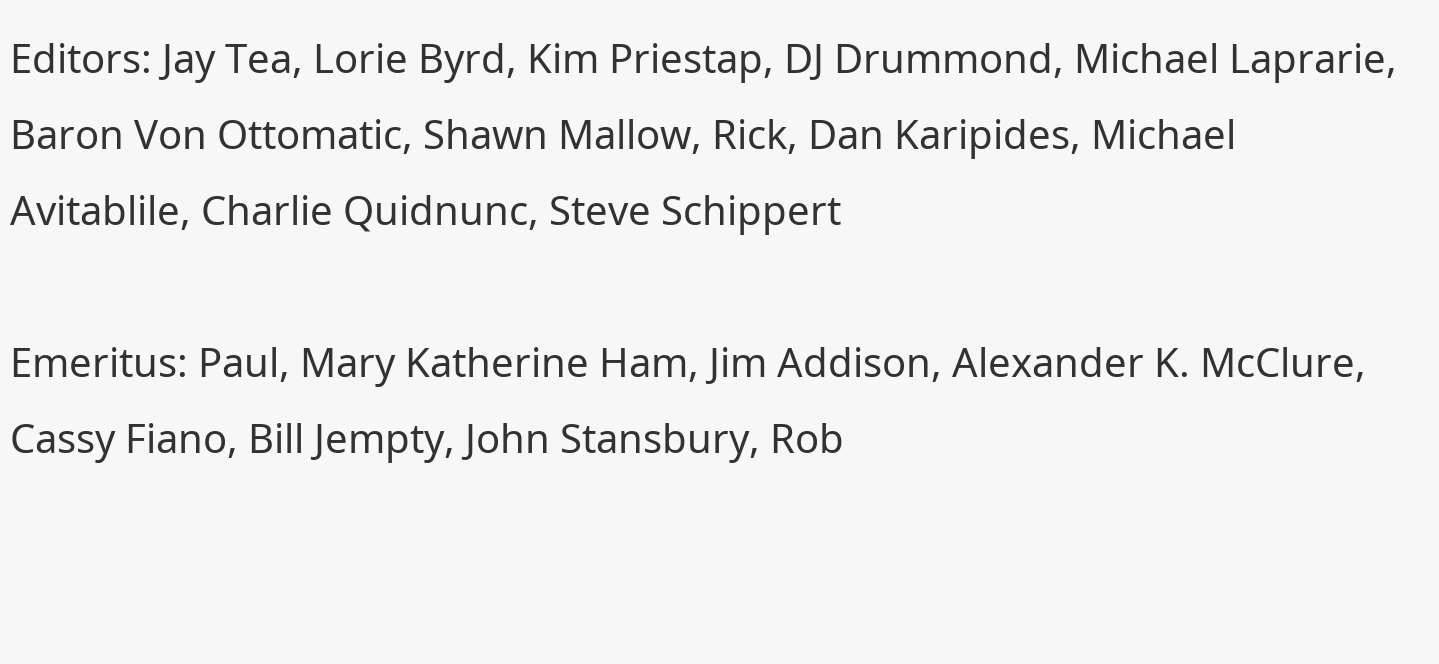Editors: Jay Tea, Lorie Byrd, Kim Priestap, DJ Drummond, Michael Laprarie, Baron Von Ottomatic, Shawn Mallow, Rick, Dan Karipides, Michael Avitablile, Charlie Quidnunc, Steve Schippert

Emeritus: Paul, Mary Katherine Ham, Jim Addison, Alexander K. McClure, Cassy Fiano, Bill Jempty, John Stansbury, Rob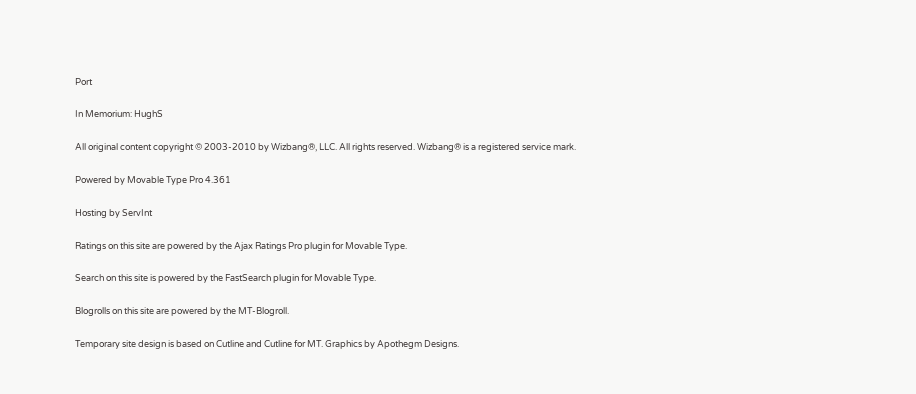Port

In Memorium: HughS

All original content copyright © 2003-2010 by Wizbang®, LLC. All rights reserved. Wizbang® is a registered service mark.

Powered by Movable Type Pro 4.361

Hosting by ServInt

Ratings on this site are powered by the Ajax Ratings Pro plugin for Movable Type.

Search on this site is powered by the FastSearch plugin for Movable Type.

Blogrolls on this site are powered by the MT-Blogroll.

Temporary site design is based on Cutline and Cutline for MT. Graphics by Apothegm Designs.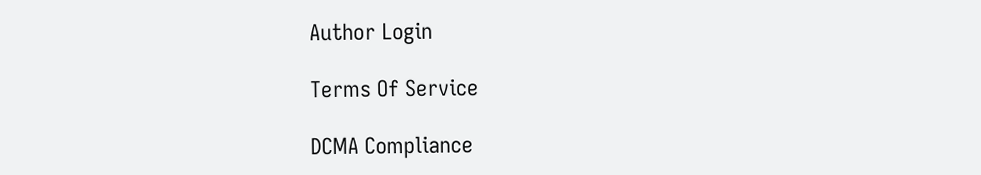Author Login

Terms Of Service

DCMA Compliance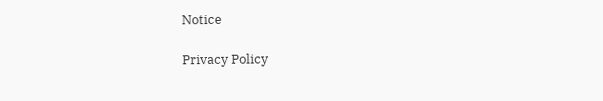Notice

Privacy Policy